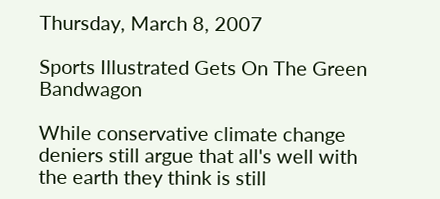Thursday, March 8, 2007

Sports Illustrated Gets On The Green Bandwagon

While conservative climate change deniers still argue that all's well with the earth they think is still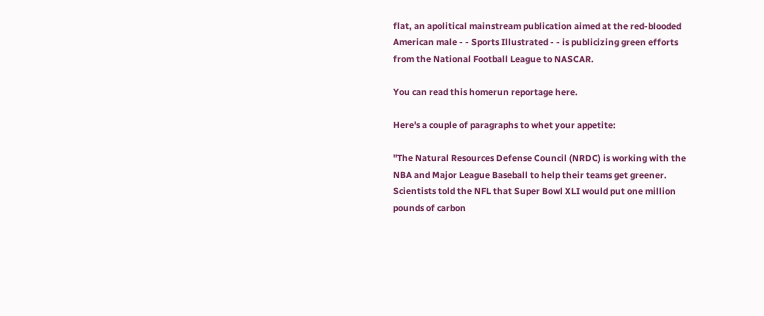flat, an apolitical mainstream publication aimed at the red-blooded American male - - Sports Illustrated - - is publicizing green efforts from the National Football League to NASCAR.

You can read this homerun reportage here.

Here's a couple of paragraphs to whet your appetite:

"The Natural Resources Defense Council (NRDC) is working with the NBA and Major League Baseball to help their teams get greener. Scientists told the NFL that Super Bowl XLI would put one million pounds of carbon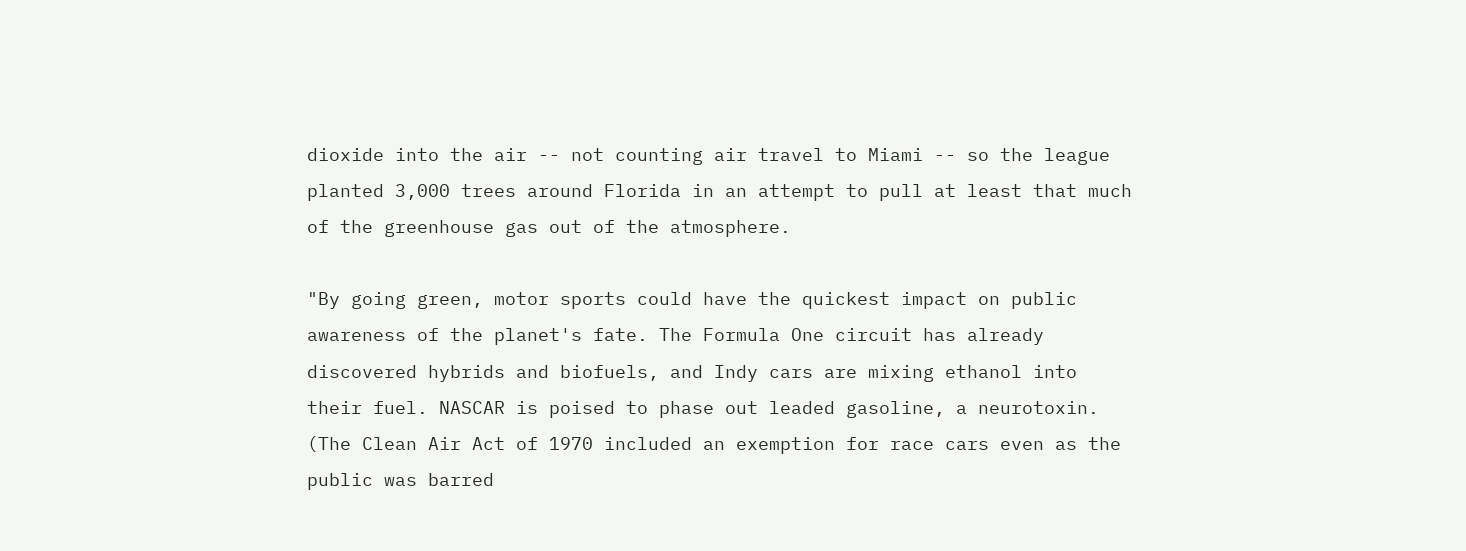dioxide into the air -- not counting air travel to Miami -- so the league planted 3,000 trees around Florida in an attempt to pull at least that much of the greenhouse gas out of the atmosphere.

"By going green, motor sports could have the quickest impact on public awareness of the planet's fate. The Formula One circuit has already discovered hybrids and biofuels, and Indy cars are mixing ethanol into their fuel. NASCAR is poised to phase out leaded gasoline, a neurotoxin. (The Clean Air Act of 1970 included an exemption for race cars even as the public was barred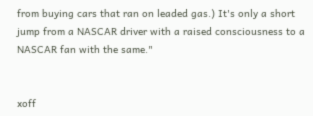from buying cars that ran on leaded gas.) It's only a short jump from a NASCAR driver with a raised consciousness to a NASCAR fan with the same."


xoff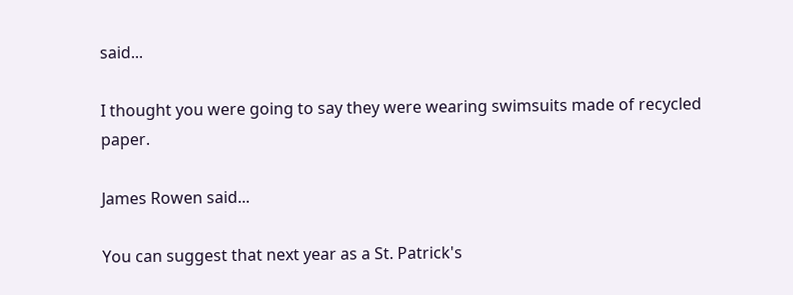said...

I thought you were going to say they were wearing swimsuits made of recycled paper.

James Rowen said...

You can suggest that next year as a St. Patrick's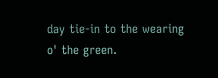day tie-in to the wearing o' the green.